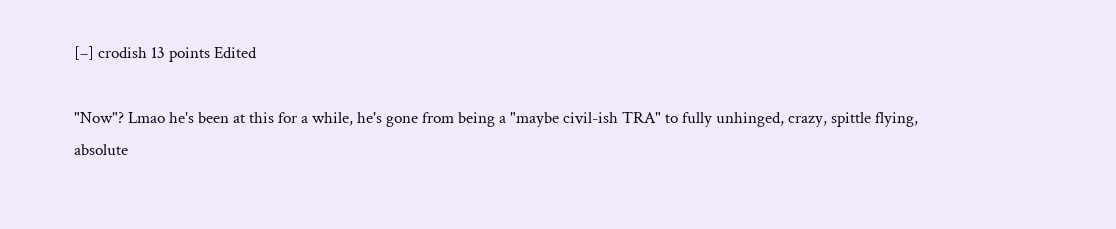[–] crodish 13 points Edited

"Now"? Lmao he's been at this for a while, he's gone from being a "maybe civil-ish TRA" to fully unhinged, crazy, spittle flying, absolute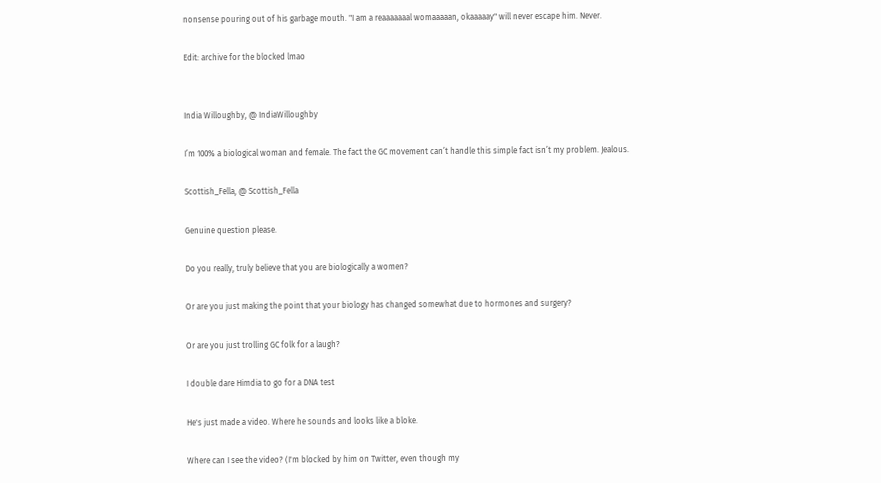nonsense pouring out of his garbage mouth. "I am a reaaaaaaal womaaaaan, okaaaaay" will never escape him. Never.

Edit: archive for the blocked lmao


India Willoughby, @ IndiaWilloughby

I’m 100% a biological woman and female. The fact the GC movement can’t handle this simple fact isn’t my problem. Jealous.

Scottish_Fella, @ Scottish_Fella

Genuine question please.

Do you really, truly believe that you are biologically a women?

Or are you just making the point that your biology has changed somewhat due to hormones and surgery?

Or are you just trolling GC folk for a laugh?

I double dare Himdia to go for a DNA test

He's just made a video. Where he sounds and looks like a bloke.

Where can I see the video? (I'm blocked by him on Twitter, even though my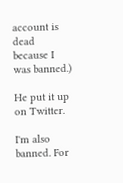account is dead because I was banned.)

He put it up on Twitter.

I'm also banned. For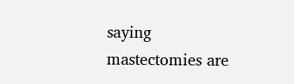saying mastectomies are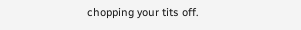chopping your tits off.